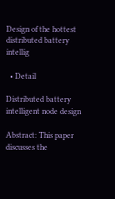Design of the hottest distributed battery intellig

  • Detail

Distributed battery intelligent node design

Abstract: This paper discusses the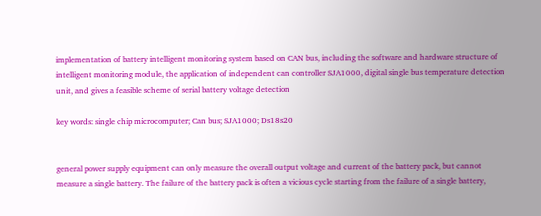implementation of battery intelligent monitoring system based on CAN bus, including the software and hardware structure of intelligent monitoring module, the application of independent can controller SJA1000, digital single bus temperature detection unit, and gives a feasible scheme of serial battery voltage detection

key words: single chip microcomputer; Can bus; SJA1000; Ds18s20


general power supply equipment can only measure the overall output voltage and current of the battery pack, but cannot measure a single battery. The failure of the battery pack is often a vicious cycle starting from the failure of a single battery,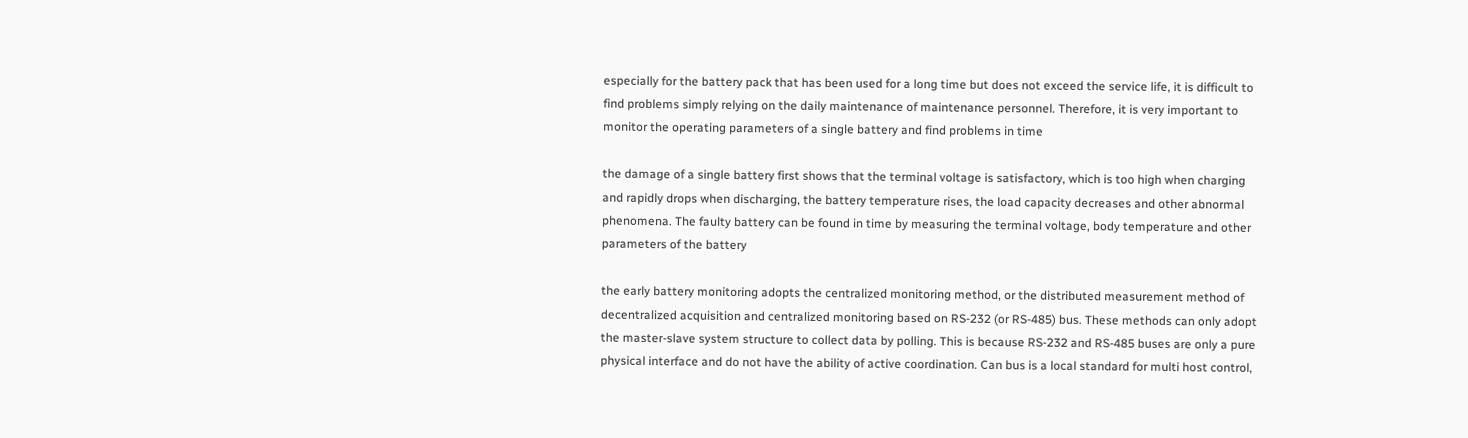especially for the battery pack that has been used for a long time but does not exceed the service life, it is difficult to find problems simply relying on the daily maintenance of maintenance personnel. Therefore, it is very important to monitor the operating parameters of a single battery and find problems in time

the damage of a single battery first shows that the terminal voltage is satisfactory, which is too high when charging and rapidly drops when discharging, the battery temperature rises, the load capacity decreases and other abnormal phenomena. The faulty battery can be found in time by measuring the terminal voltage, body temperature and other parameters of the battery

the early battery monitoring adopts the centralized monitoring method, or the distributed measurement method of decentralized acquisition and centralized monitoring based on RS-232 (or RS-485) bus. These methods can only adopt the master-slave system structure to collect data by polling. This is because RS-232 and RS-485 buses are only a pure physical interface and do not have the ability of active coordination. Can bus is a local standard for multi host control,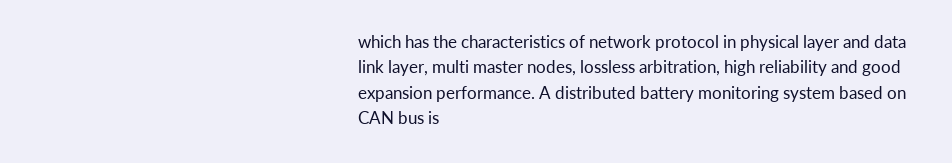which has the characteristics of network protocol in physical layer and data link layer, multi master nodes, lossless arbitration, high reliability and good expansion performance. A distributed battery monitoring system based on CAN bus is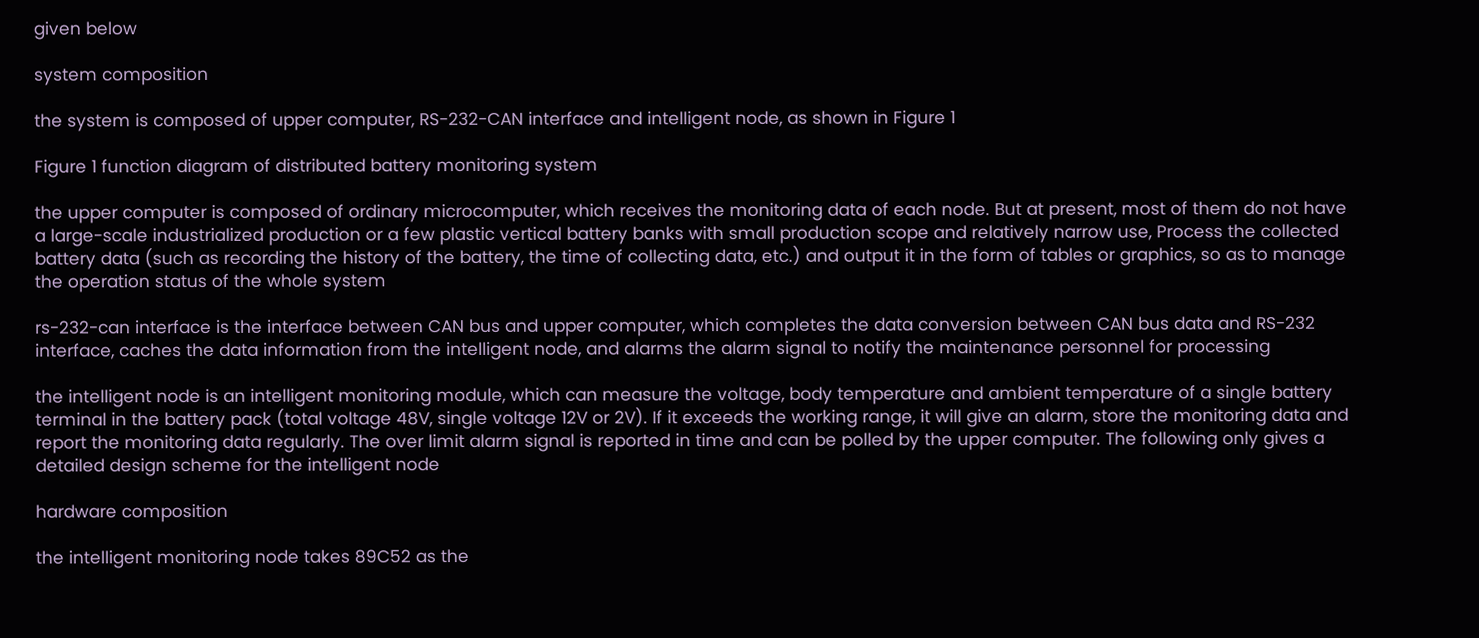given below

system composition

the system is composed of upper computer, RS-232-CAN interface and intelligent node, as shown in Figure 1

Figure 1 function diagram of distributed battery monitoring system

the upper computer is composed of ordinary microcomputer, which receives the monitoring data of each node. But at present, most of them do not have a large-scale industrialized production or a few plastic vertical battery banks with small production scope and relatively narrow use, Process the collected battery data (such as recording the history of the battery, the time of collecting data, etc.) and output it in the form of tables or graphics, so as to manage the operation status of the whole system

rs-232-can interface is the interface between CAN bus and upper computer, which completes the data conversion between CAN bus data and RS-232 interface, caches the data information from the intelligent node, and alarms the alarm signal to notify the maintenance personnel for processing

the intelligent node is an intelligent monitoring module, which can measure the voltage, body temperature and ambient temperature of a single battery terminal in the battery pack (total voltage 48V, single voltage 12V or 2V). If it exceeds the working range, it will give an alarm, store the monitoring data and report the monitoring data regularly. The over limit alarm signal is reported in time and can be polled by the upper computer. The following only gives a detailed design scheme for the intelligent node

hardware composition

the intelligent monitoring node takes 89C52 as the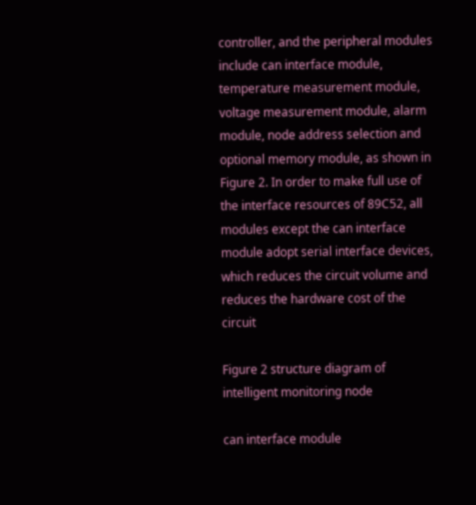controller, and the peripheral modules include can interface module, temperature measurement module, voltage measurement module, alarm module, node address selection and optional memory module, as shown in Figure 2. In order to make full use of the interface resources of 89C52, all modules except the can interface module adopt serial interface devices, which reduces the circuit volume and reduces the hardware cost of the circuit

Figure 2 structure diagram of intelligent monitoring node

can interface module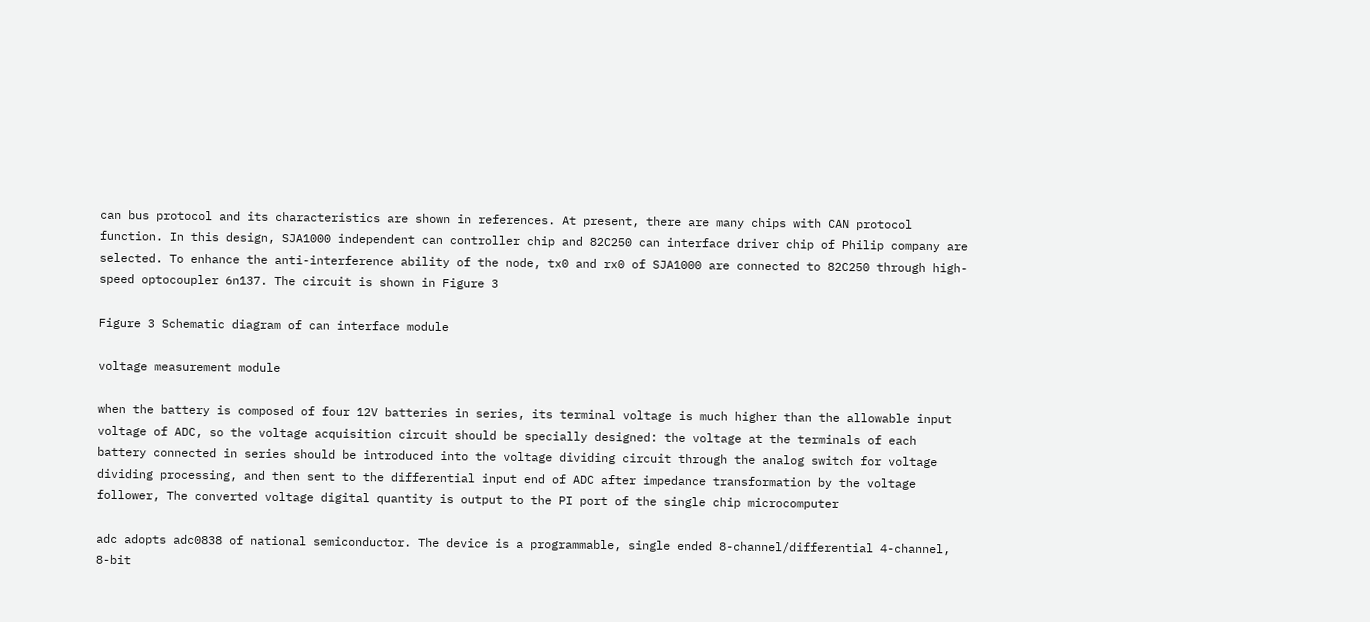can bus protocol and its characteristics are shown in references. At present, there are many chips with CAN protocol function. In this design, SJA1000 independent can controller chip and 82C250 can interface driver chip of Philip company are selected. To enhance the anti-interference ability of the node, tx0 and rx0 of SJA1000 are connected to 82C250 through high-speed optocoupler 6n137. The circuit is shown in Figure 3

Figure 3 Schematic diagram of can interface module

voltage measurement module

when the battery is composed of four 12V batteries in series, its terminal voltage is much higher than the allowable input voltage of ADC, so the voltage acquisition circuit should be specially designed: the voltage at the terminals of each battery connected in series should be introduced into the voltage dividing circuit through the analog switch for voltage dividing processing, and then sent to the differential input end of ADC after impedance transformation by the voltage follower, The converted voltage digital quantity is output to the PI port of the single chip microcomputer

adc adopts adc0838 of national semiconductor. The device is a programmable, single ended 8-channel/differential 4-channel, 8-bit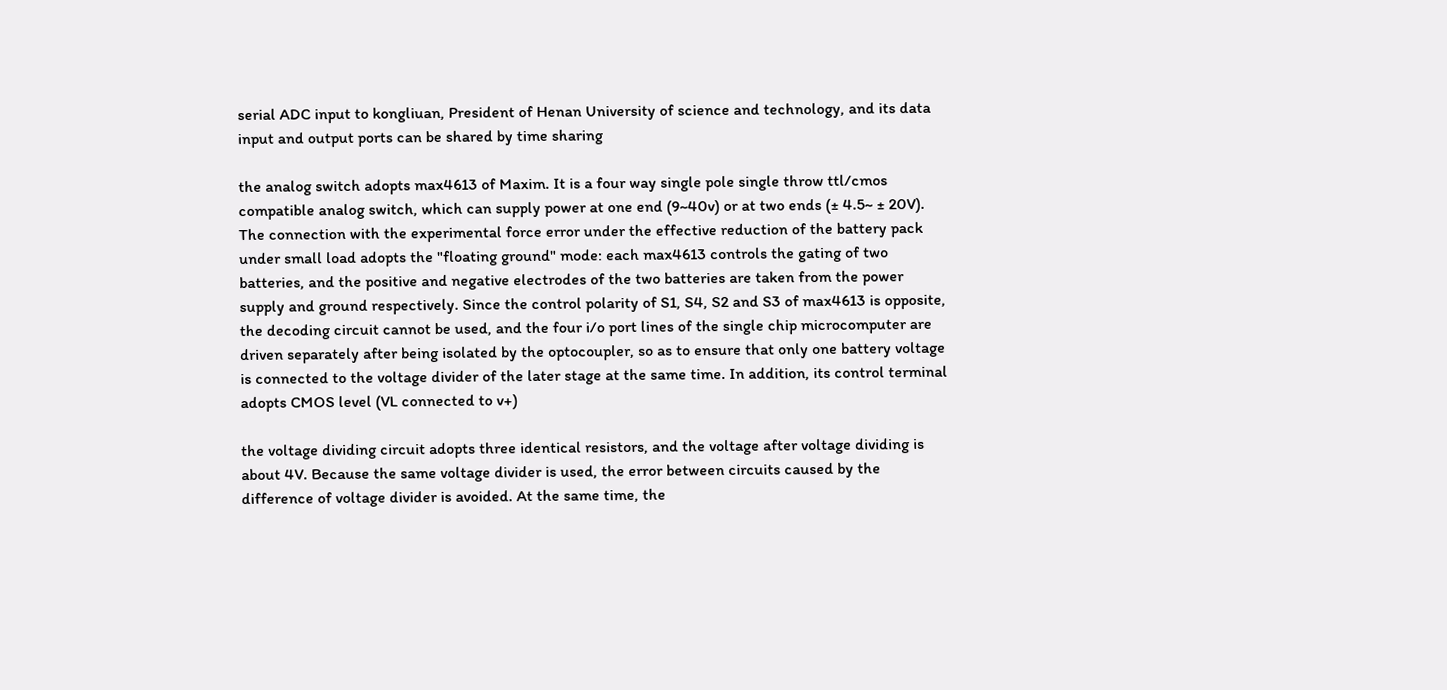serial ADC input to kongliuan, President of Henan University of science and technology, and its data input and output ports can be shared by time sharing

the analog switch adopts max4613 of Maxim. It is a four way single pole single throw ttl/cmos compatible analog switch, which can supply power at one end (9~40v) or at two ends (± 4.5~ ± 20V). The connection with the experimental force error under the effective reduction of the battery pack under small load adopts the "floating ground" mode: each max4613 controls the gating of two batteries, and the positive and negative electrodes of the two batteries are taken from the power supply and ground respectively. Since the control polarity of S1, S4, S2 and S3 of max4613 is opposite, the decoding circuit cannot be used, and the four i/o port lines of the single chip microcomputer are driven separately after being isolated by the optocoupler, so as to ensure that only one battery voltage is connected to the voltage divider of the later stage at the same time. In addition, its control terminal adopts CMOS level (VL connected to v+)

the voltage dividing circuit adopts three identical resistors, and the voltage after voltage dividing is about 4V. Because the same voltage divider is used, the error between circuits caused by the difference of voltage divider is avoided. At the same time, the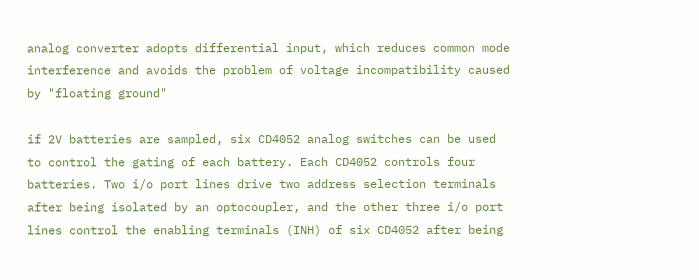analog converter adopts differential input, which reduces common mode interference and avoids the problem of voltage incompatibility caused by "floating ground"

if 2V batteries are sampled, six CD4052 analog switches can be used to control the gating of each battery. Each CD4052 controls four batteries. Two i/o port lines drive two address selection terminals after being isolated by an optocoupler, and the other three i/o port lines control the enabling terminals (INH) of six CD4052 after being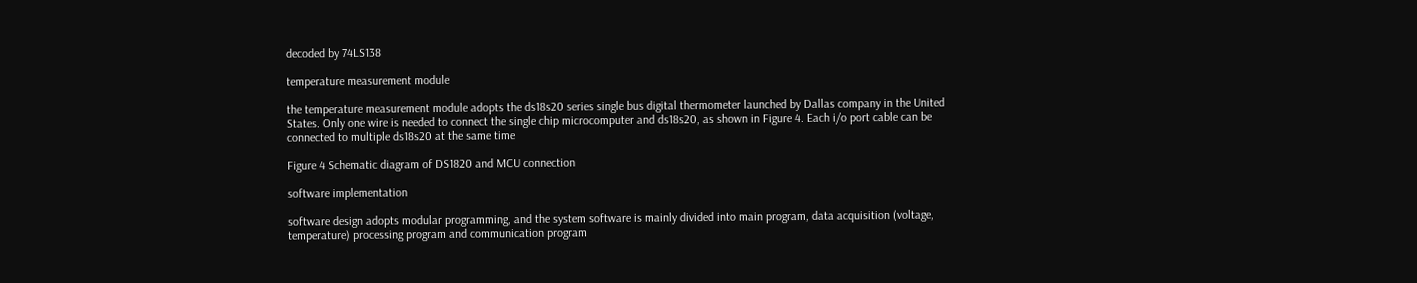decoded by 74LS138

temperature measurement module

the temperature measurement module adopts the ds18s20 series single bus digital thermometer launched by Dallas company in the United States. Only one wire is needed to connect the single chip microcomputer and ds18s20, as shown in Figure 4. Each i/o port cable can be connected to multiple ds18s20 at the same time

Figure 4 Schematic diagram of DS1820 and MCU connection

software implementation

software design adopts modular programming, and the system software is mainly divided into main program, data acquisition (voltage, temperature) processing program and communication program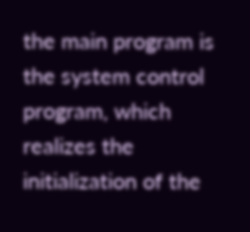the main program is the system control program, which realizes the initialization of the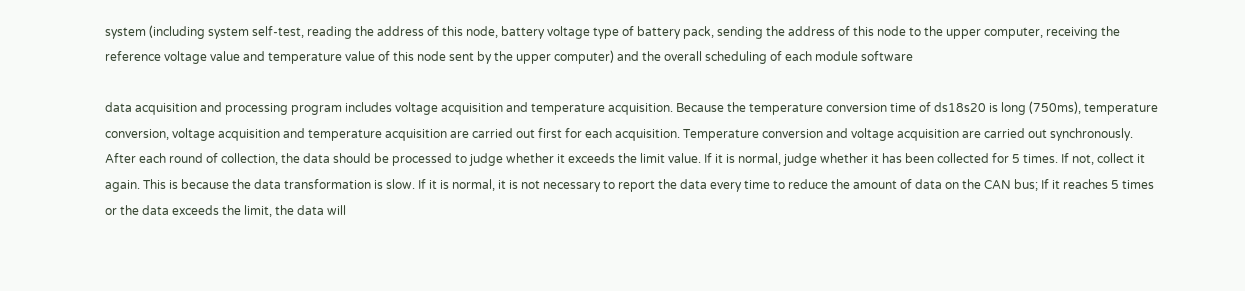system (including system self-test, reading the address of this node, battery voltage type of battery pack, sending the address of this node to the upper computer, receiving the reference voltage value and temperature value of this node sent by the upper computer) and the overall scheduling of each module software

data acquisition and processing program includes voltage acquisition and temperature acquisition. Because the temperature conversion time of ds18s20 is long (750ms), temperature conversion, voltage acquisition and temperature acquisition are carried out first for each acquisition. Temperature conversion and voltage acquisition are carried out synchronously. After each round of collection, the data should be processed to judge whether it exceeds the limit value. If it is normal, judge whether it has been collected for 5 times. If not, collect it again. This is because the data transformation is slow. If it is normal, it is not necessary to report the data every time to reduce the amount of data on the CAN bus; If it reaches 5 times or the data exceeds the limit, the data will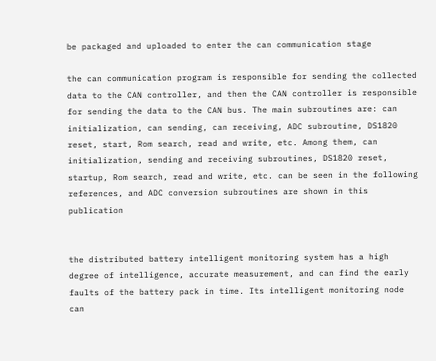be packaged and uploaded to enter the can communication stage

the can communication program is responsible for sending the collected data to the CAN controller, and then the CAN controller is responsible for sending the data to the CAN bus. The main subroutines are: can initialization, can sending, can receiving, ADC subroutine, DS1820 reset, start, Rom search, read and write, etc. Among them, can initialization, sending and receiving subroutines, DS1820 reset, startup, Rom search, read and write, etc. can be seen in the following references, and ADC conversion subroutines are shown in this publication


the distributed battery intelligent monitoring system has a high degree of intelligence, accurate measurement, and can find the early faults of the battery pack in time. Its intelligent monitoring node can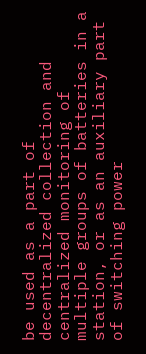be used as a part of decentralized collection and centralized monitoring of multiple groups of batteries in a station, or as an auxiliary part of switching power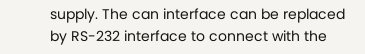supply. The can interface can be replaced by RS-232 interface to connect with the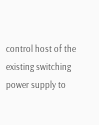control host of the existing switching power supply to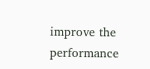improve the performance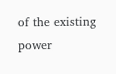of the existing power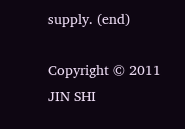supply. (end)

Copyright © 2011 JIN SHI